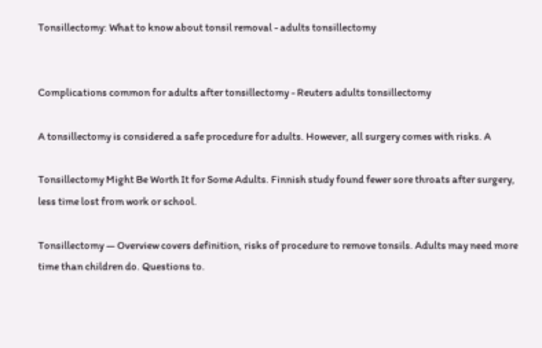Tonsillectomy: What to know about tonsil removal - adults tonsillectomy


Complications common for adults after tonsillectomy - Reuters adults tonsillectomy

A tonsillectomy is considered a safe procedure for adults. However, all surgery comes with risks. A

Tonsillectomy Might Be Worth It for Some Adults. Finnish study found fewer sore throats after surgery, less time lost from work or school.

Tonsillectomy — Overview covers definition, risks of procedure to remove tonsils. Adults may need more time than children do. Questions to.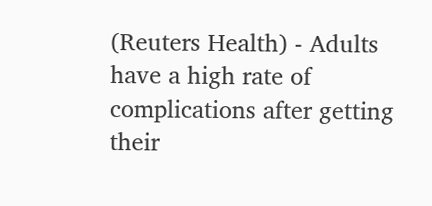(Reuters Health) - Adults have a high rate of complications after getting their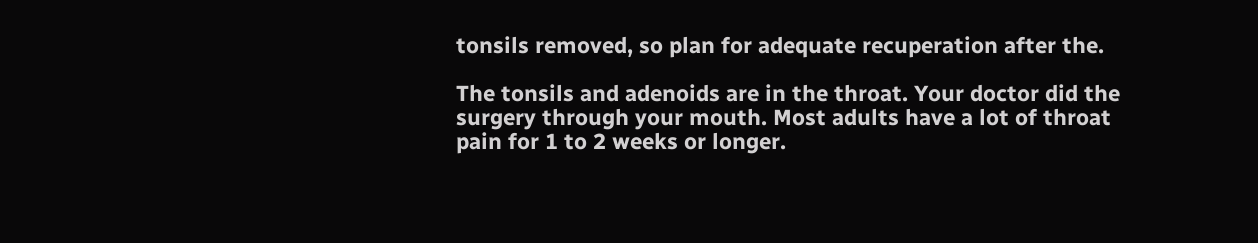tonsils removed, so plan for adequate recuperation after the.

The tonsils and adenoids are in the throat. Your doctor did the surgery through your mouth. Most adults have a lot of throat pain for 1 to 2 weeks or longer.